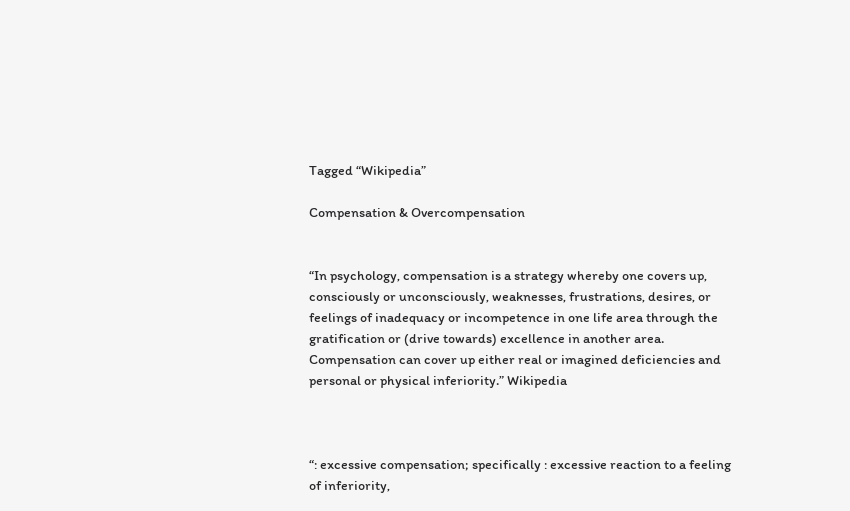Tagged “Wikipedia”

Compensation & Overcompensation


“In psychology, compensation is a strategy whereby one covers up, consciously or unconsciously, weaknesses, frustrations, desires, or feelings of inadequacy or incompetence in one life area through the gratification or (drive towards) excellence in another area. Compensation can cover up either real or imagined deficiencies and personal or physical inferiority.” Wikipedia



“: excessive compensation; specifically : excessive reaction to a feeling of inferiority,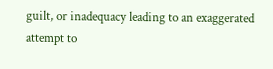guilt, or inadequacy leading to an exaggerated attempt to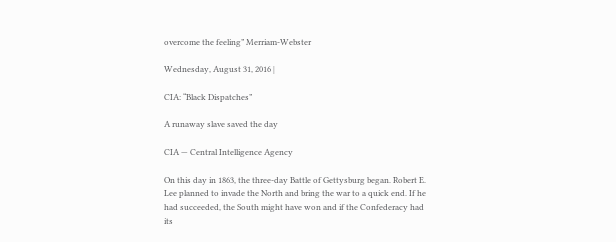overcome the feeling” Merriam-Webster

Wednesday, August 31, 2016 |

CIA: “Black Dispatches”

A runaway slave saved the day

CIA — Central Intelligence Agency

On this day in 1863, the three-day Battle of Gettysburg began. Robert E. Lee planned to invade the North and bring the war to a quick end. If he had succeeded, the South might have won and if the Confederacy had its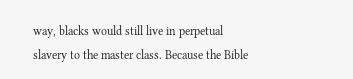way, blacks would still live in perpetual slavery to the master class. Because the Bible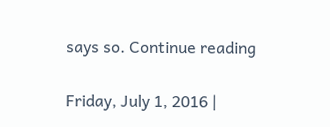says so. Continue reading

Friday, July 1, 2016 |